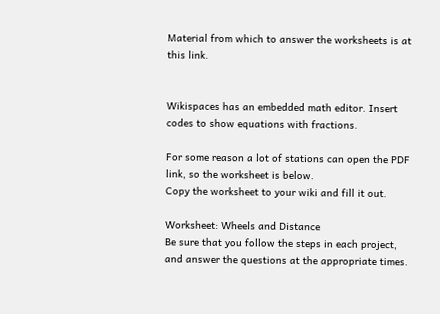Material from which to answer the worksheets is at this link.


Wikispaces has an embedded math editor. Insert codes to show equations with fractions.

For some reason a lot of stations can open the PDF link, so the worksheet is below.
Copy the worksheet to your wiki and fill it out.

Worksheet: Wheels and Distance
Be sure that you follow the steps in each project, and answer the questions at the appropriate times.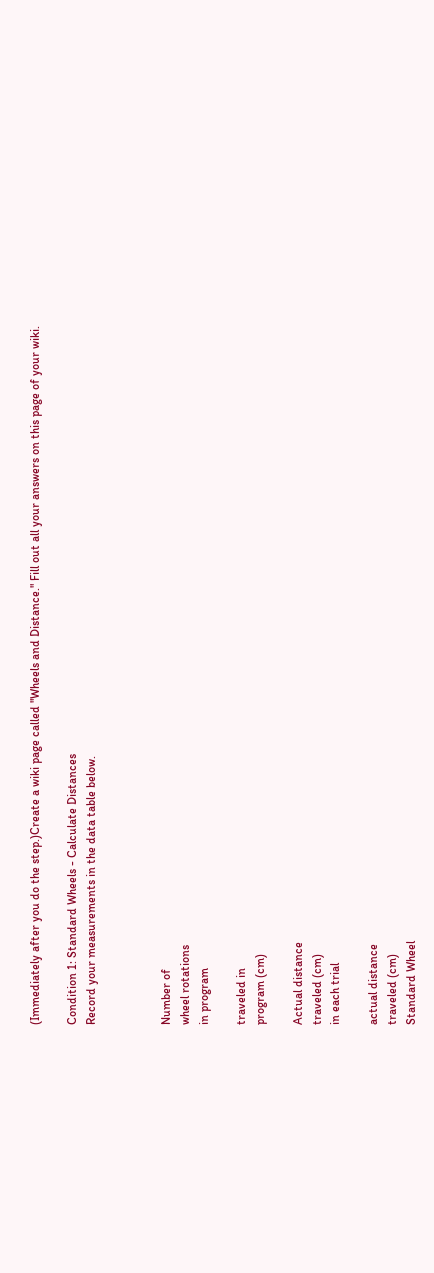(Immediately after you do the step.)Create a wiki page called "Wheels and Distance." Fill out all your answers on this page of your wiki.

Condition 1: Standard Wheels - Calculate Distances
Record your measurements in the data table below.



Number of
wheel rotations
in program

traveled in
program (cm)

Actual distance
traveled (cm)
in each trial

actual distance
traveled (cm)
Standard Wheel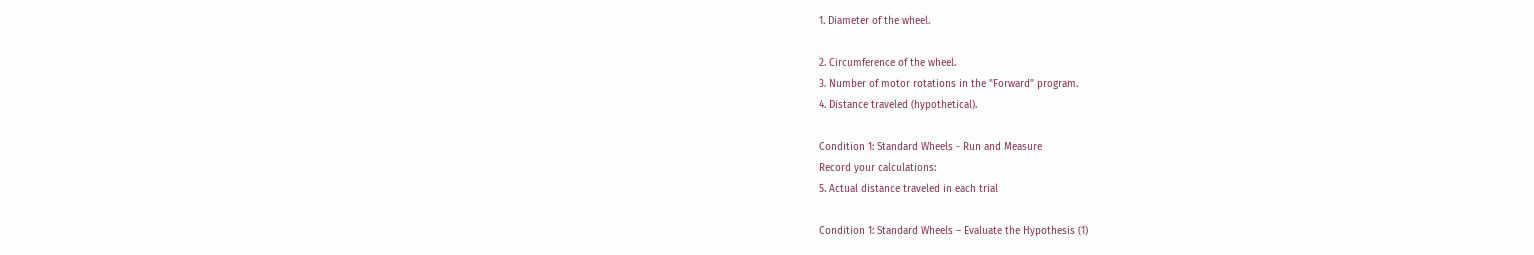1. Diameter of the wheel.

2. Circumference of the wheel.
3. Number of motor rotations in the "Forward" program.
4. Distance traveled (hypothetical).

Condition 1: Standard Wheels - Run and Measure
Record your calculations:
5. Actual distance traveled in each trial

Condition 1: Standard Wheels – Evaluate the Hypothesis (1)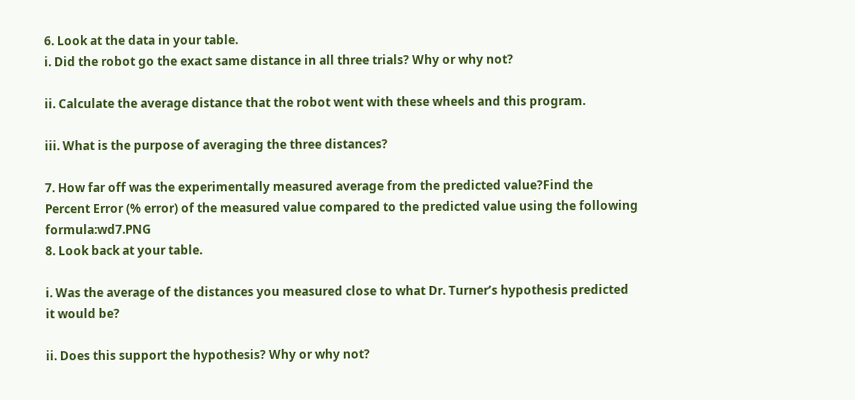6. Look at the data in your table.
i. Did the robot go the exact same distance in all three trials? Why or why not?

ii. Calculate the average distance that the robot went with these wheels and this program.

iii. What is the purpose of averaging the three distances?

7. How far off was the experimentally measured average from the predicted value?Find the Percent Error (% error) of the measured value compared to the predicted value using the following formula:wd7.PNG
8. Look back at your table.

i. Was the average of the distances you measured close to what Dr. Turner’s hypothesis predicted it would be?

ii. Does this support the hypothesis? Why or why not?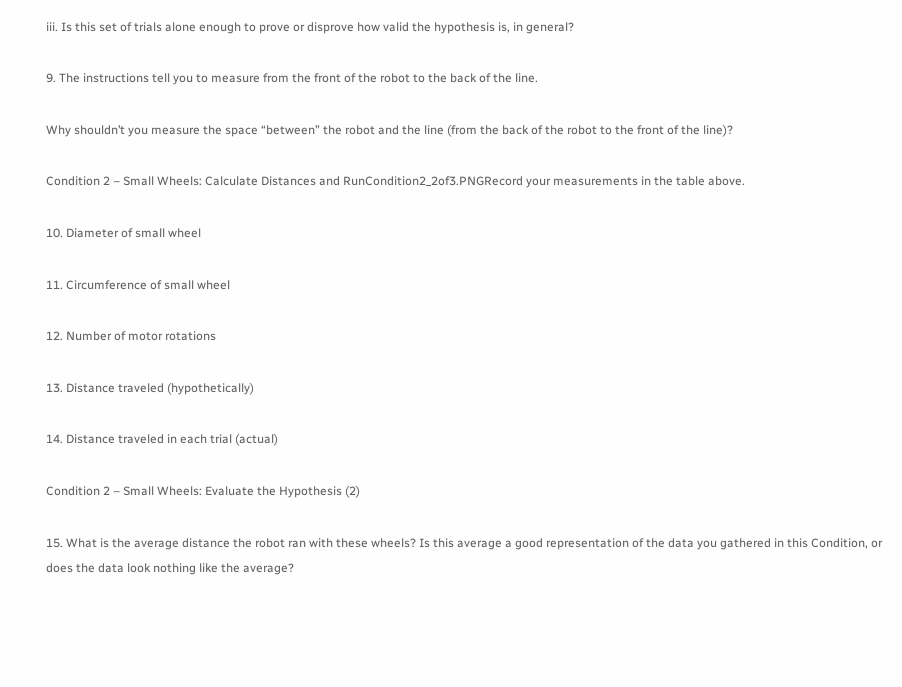iii. Is this set of trials alone enough to prove or disprove how valid the hypothesis is, in general?

9. The instructions tell you to measure from the front of the robot to the back of the line.

Why shouldn’t you measure the space “between” the robot and the line (from the back of the robot to the front of the line)?

Condition 2 – Small Wheels: Calculate Distances and RunCondition2_2of3.PNGRecord your measurements in the table above.

10. Diameter of small wheel

11. Circumference of small wheel

12. Number of motor rotations

13. Distance traveled (hypothetically)

14. Distance traveled in each trial (actual)

Condition 2 – Small Wheels: Evaluate the Hypothesis (2)

15. What is the average distance the robot ran with these wheels? Is this average a good representation of the data you gathered in this Condition, or does the data look nothing like the average?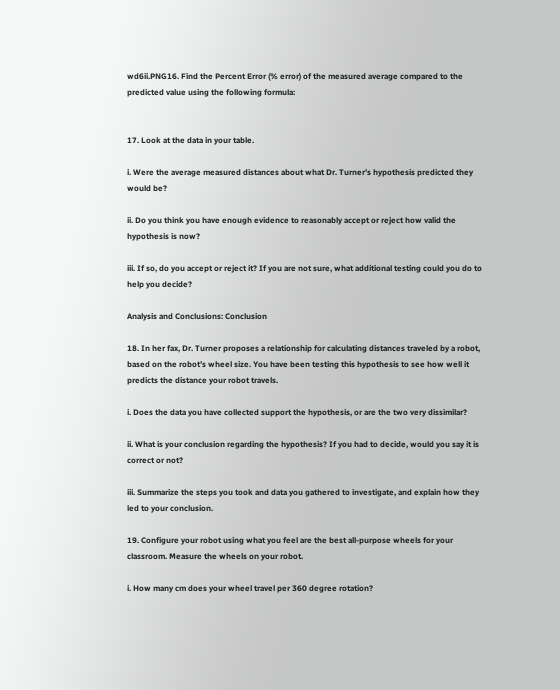wd6ii.PNG16. Find the Percent Error (% error) of the measured average compared to the predicted value using the following formula:


17. Look at the data in your table.

i. Were the average measured distances about what Dr. Turner’s hypothesis predicted they would be?

ii. Do you think you have enough evidence to reasonably accept or reject how valid the hypothesis is now?

iii. If so, do you accept or reject it? If you are not sure, what additional testing could you do to help you decide?

Analysis and Conclusions: Conclusion

18. In her fax, Dr. Turner proposes a relationship for calculating distances traveled by a robot, based on the robot’s wheel size. You have been testing this hypothesis to see how well it predicts the distance your robot travels.

i. Does the data you have collected support the hypothesis, or are the two very dissimilar?

ii. What is your conclusion regarding the hypothesis? If you had to decide, would you say it is correct or not?

iii. Summarize the steps you took and data you gathered to investigate, and explain how they led to your conclusion.

19. Configure your robot using what you feel are the best all-purpose wheels for your classroom. Measure the wheels on your robot.

i. How many cm does your wheel travel per 360 degree rotation?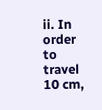ii. In order to travel 10 cm,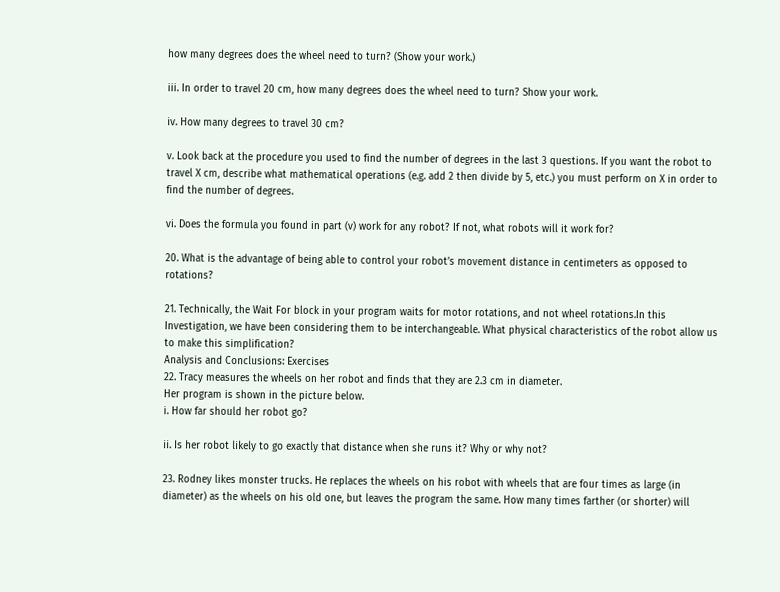how many degrees does the wheel need to turn? (Show your work.)

iii. In order to travel 20 cm, how many degrees does the wheel need to turn? Show your work.

iv. How many degrees to travel 30 cm?

v. Look back at the procedure you used to find the number of degrees in the last 3 questions. If you want the robot to travel X cm, describe what mathematical operations (e.g. add 2 then divide by 5, etc.) you must perform on X in order to find the number of degrees.

vi. Does the formula you found in part (v) work for any robot? If not, what robots will it work for?

20. What is the advantage of being able to control your robot’s movement distance in centimeters as opposed to rotations?

21. Technically, the Wait For block in your program waits for motor rotations, and not wheel rotations.In this Investigation, we have been considering them to be interchangeable. What physical characteristics of the robot allow us to make this simplification?
Analysis and Conclusions: Exercises
22. Tracy measures the wheels on her robot and finds that they are 2.3 cm in diameter.
Her program is shown in the picture below.
i. How far should her robot go?

ii. Is her robot likely to go exactly that distance when she runs it? Why or why not?

23. Rodney likes monster trucks. He replaces the wheels on his robot with wheels that are four times as large (in diameter) as the wheels on his old one, but leaves the program the same. How many times farther (or shorter) will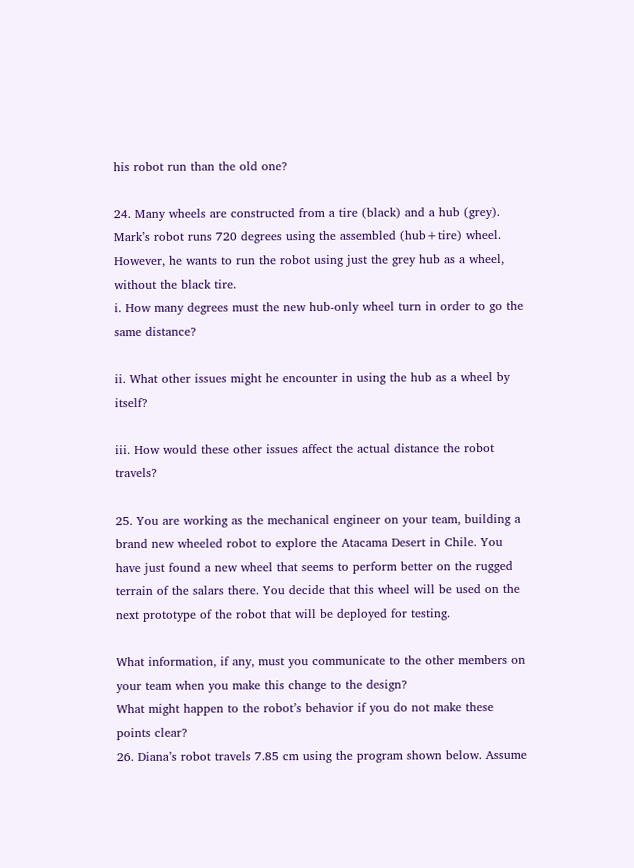his robot run than the old one?

24. Many wheels are constructed from a tire (black) and a hub (grey). Mark’s robot runs 720 degrees using the assembled (hub+tire) wheel. However, he wants to run the robot using just the grey hub as a wheel, without the black tire.
i. How many degrees must the new hub-only wheel turn in order to go the same distance?

ii. What other issues might he encounter in using the hub as a wheel by itself?

iii. How would these other issues affect the actual distance the robot travels?

25. You are working as the mechanical engineer on your team, building a brand new wheeled robot to explore the Atacama Desert in Chile. You have just found a new wheel that seems to perform better on the rugged terrain of the salars there. You decide that this wheel will be used on the next prototype of the robot that will be deployed for testing.

What information, if any, must you communicate to the other members on your team when you make this change to the design?
What might happen to the robot’s behavior if you do not make these points clear?
26. Diana’s robot travels 7.85 cm using the program shown below. Assume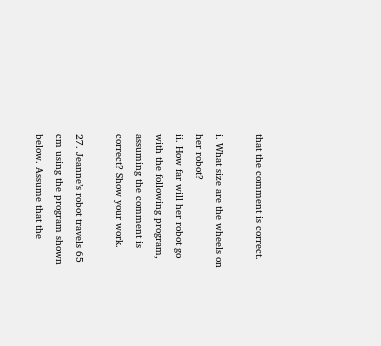that the comment is correct.

i. What size are the wheels on her robot?
ii. How far will her robot go with the following program, assuming the comment is correct? Show your work.

27. Jeanne’s robot travels 65 cm using the program shown below. Assume that the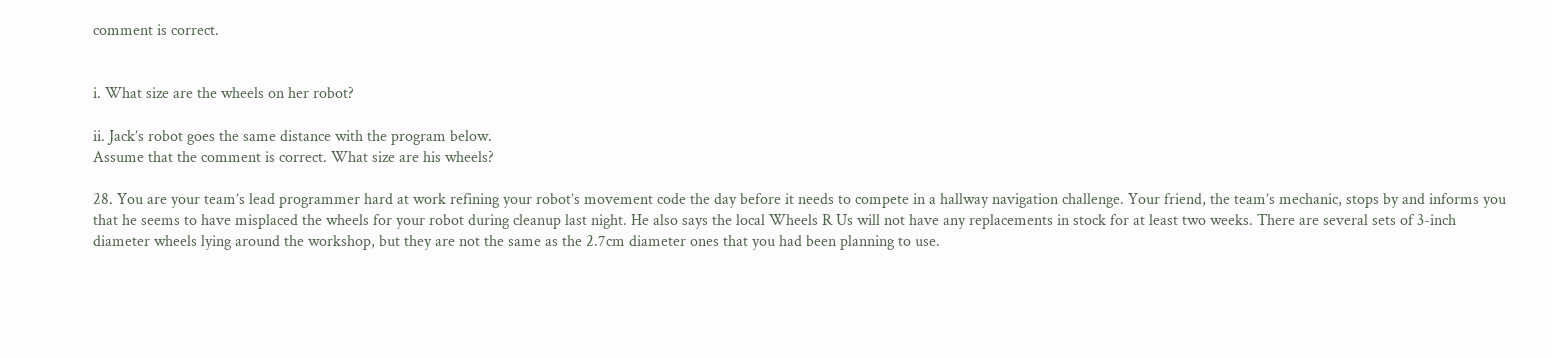comment is correct.


i. What size are the wheels on her robot?

ii. Jack’s robot goes the same distance with the program below.
Assume that the comment is correct. What size are his wheels?

28. You are your team’s lead programmer hard at work refining your robot’s movement code the day before it needs to compete in a hallway navigation challenge. Your friend, the team’s mechanic, stops by and informs you that he seems to have misplaced the wheels for your robot during cleanup last night. He also says the local Wheels R Us will not have any replacements in stock for at least two weeks. There are several sets of 3-inch diameter wheels lying around the workshop, but they are not the same as the 2.7cm diameter ones that you had been planning to use.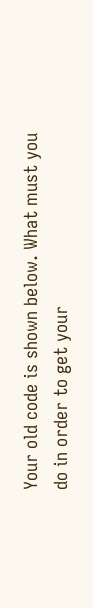Your old code is shown below. What must you do in order to get your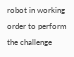robot in working order to perform the challenge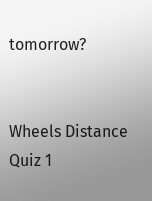tomorrow?


Wheels Distance Quiz 1